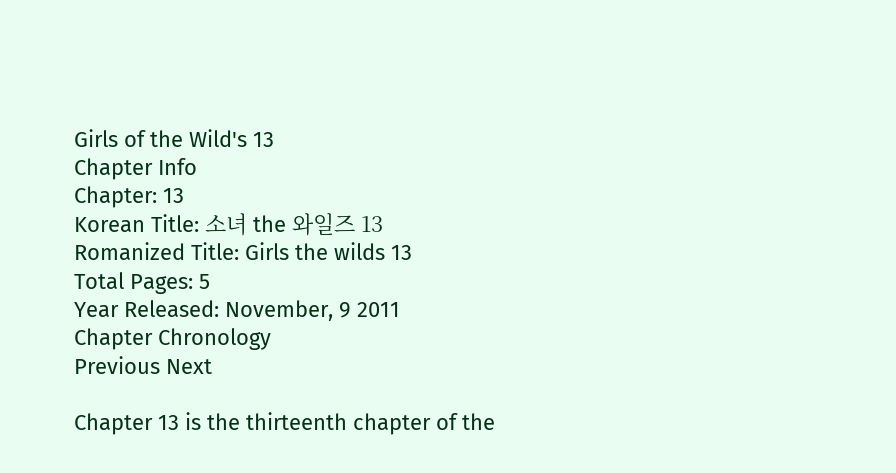Girls of the Wild's 13
Chapter Info
Chapter: 13
Korean Title: 소녀 the 와일즈 13
Romanized Title: Girls the wilds 13
Total Pages: 5
Year Released: November, 9 2011
Chapter Chronology
Previous Next

Chapter 13 is the thirteenth chapter of the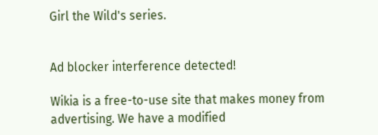Girl the Wild's series.


Ad blocker interference detected!

Wikia is a free-to-use site that makes money from advertising. We have a modified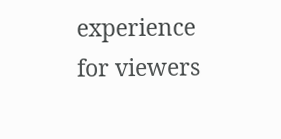experience for viewers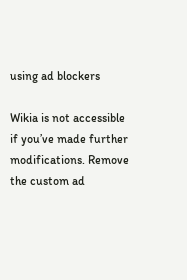using ad blockers

Wikia is not accessible if you’ve made further modifications. Remove the custom ad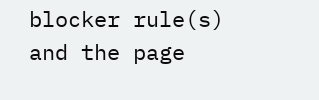blocker rule(s) and the page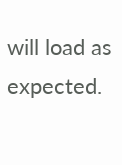will load as expected.